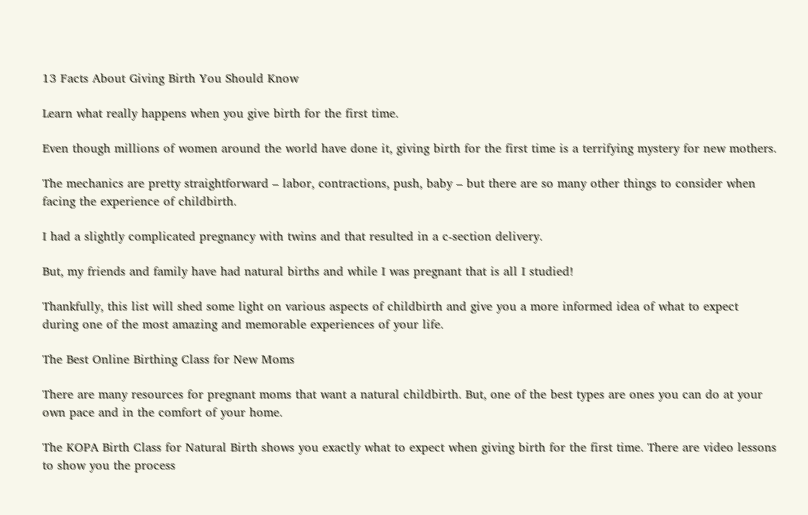13 Facts About Giving Birth You Should Know

Learn what really happens when you give birth for the first time.

Even though millions of women around the world have done it, giving birth for the first time is a terrifying mystery for new mothers.

The mechanics are pretty straightforward – labor, contractions, push, baby – but there are so many other things to consider when facing the experience of childbirth.

I had a slightly complicated pregnancy with twins and that resulted in a c-section delivery.

But, my friends and family have had natural births and while I was pregnant that is all I studied!

Thankfully, this list will shed some light on various aspects of childbirth and give you a more informed idea of what to expect during one of the most amazing and memorable experiences of your life.

The Best Online Birthing Class for New Moms

There are many resources for pregnant moms that want a natural childbirth. But, one of the best types are ones you can do at your own pace and in the comfort of your home.

The KOPA Birth Class for Natural Birth shows you exactly what to expect when giving birth for the first time. There are video lessons to show you the process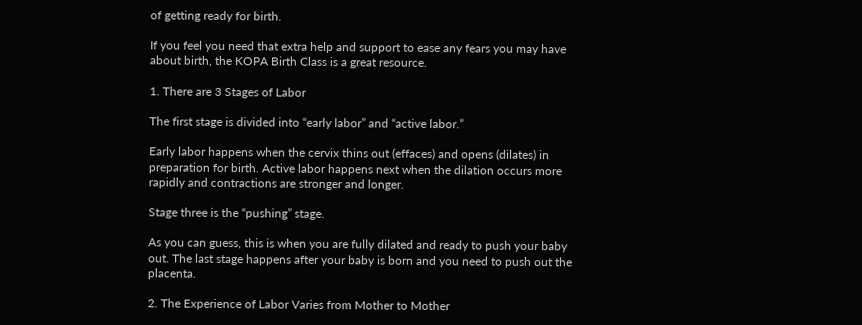of getting ready for birth.

If you feel you need that extra help and support to ease any fears you may have about birth, the KOPA Birth Class is a great resource.

1. There are 3 Stages of Labor

The first stage is divided into “early labor” and “active labor.”

Early labor happens when the cervix thins out (effaces) and opens (dilates) in preparation for birth. Active labor happens next when the dilation occurs more rapidly and contractions are stronger and longer.

Stage three is the “pushing” stage.

As you can guess, this is when you are fully dilated and ready to push your baby out. The last stage happens after your baby is born and you need to push out the placenta.

2. The Experience of Labor Varies from Mother to Mother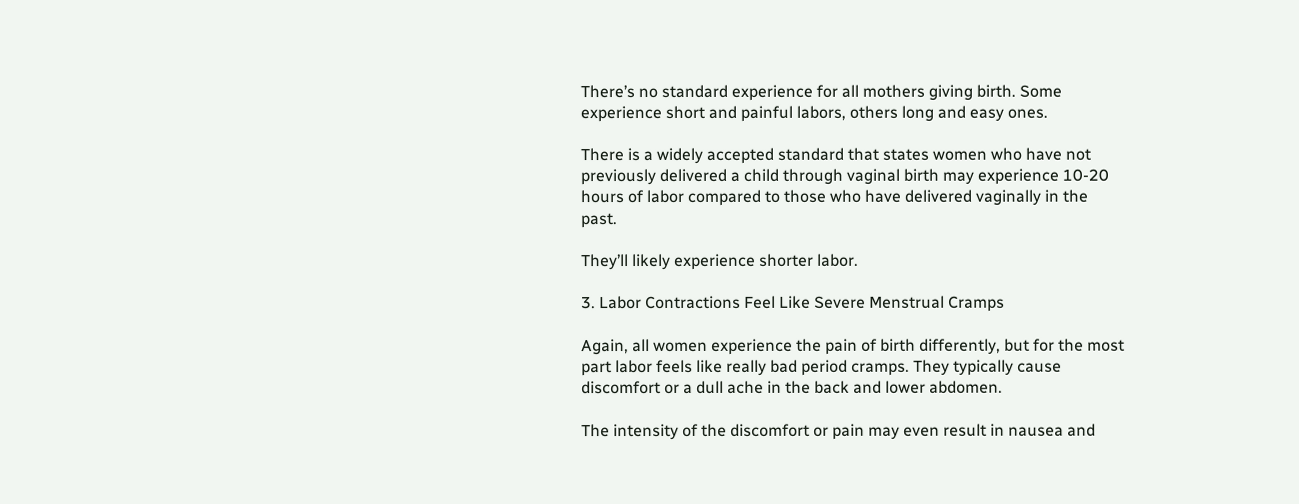There’s no standard experience for all mothers giving birth. Some experience short and painful labors, others long and easy ones.

There is a widely accepted standard that states women who have not previously delivered a child through vaginal birth may experience 10-20 hours of labor compared to those who have delivered vaginally in the past.

They’ll likely experience shorter labor.

3. Labor Contractions Feel Like Severe Menstrual Cramps

Again, all women experience the pain of birth differently, but for the most part labor feels like really bad period cramps. They typically cause discomfort or a dull ache in the back and lower abdomen.

The intensity of the discomfort or pain may even result in nausea and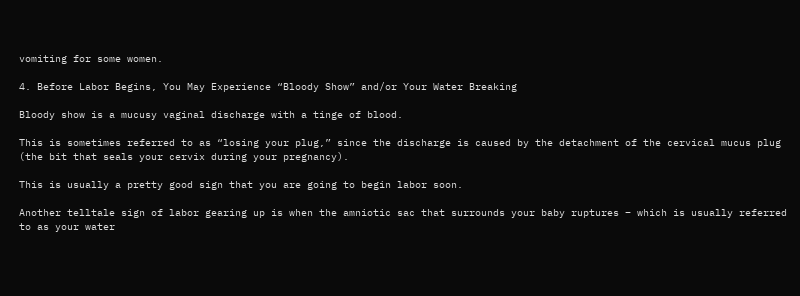vomiting for some women.

4. Before Labor Begins, You May Experience “Bloody Show” and/or Your Water Breaking

Bloody show is a mucusy vaginal discharge with a tinge of blood.

This is sometimes referred to as “losing your plug,” since the discharge is caused by the detachment of the cervical mucus plug (the bit that seals your cervix during your pregnancy).

This is usually a pretty good sign that you are going to begin labor soon.

Another telltale sign of labor gearing up is when the amniotic sac that surrounds your baby ruptures – which is usually referred to as your water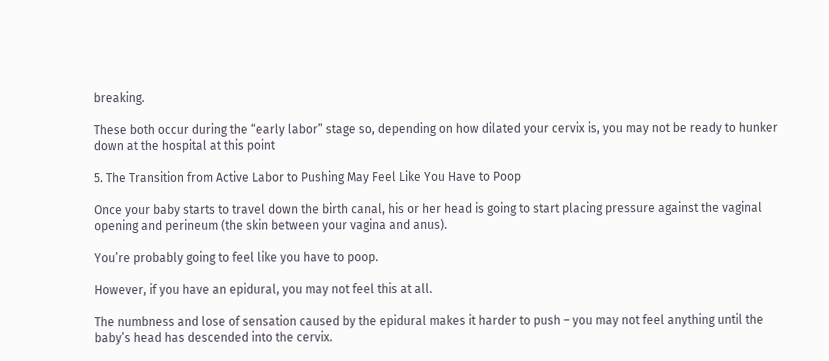breaking.

These both occur during the “early labor” stage so, depending on how dilated your cervix is, you may not be ready to hunker down at the hospital at this point

5. The Transition from Active Labor to Pushing May Feel Like You Have to Poop

Once your baby starts to travel down the birth canal, his or her head is going to start placing pressure against the vaginal opening and perineum (the skin between your vagina and anus).

You’re probably going to feel like you have to poop.

However, if you have an epidural, you may not feel this at all.

The numbness and lose of sensation caused by the epidural makes it harder to push – you may not feel anything until the baby’s head has descended into the cervix.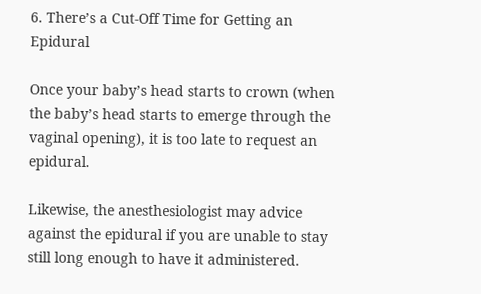6. There’s a Cut-Off Time for Getting an Epidural

Once your baby’s head starts to crown (when the baby’s head starts to emerge through the vaginal opening), it is too late to request an epidural.

Likewise, the anesthesiologist may advice against the epidural if you are unable to stay still long enough to have it administered.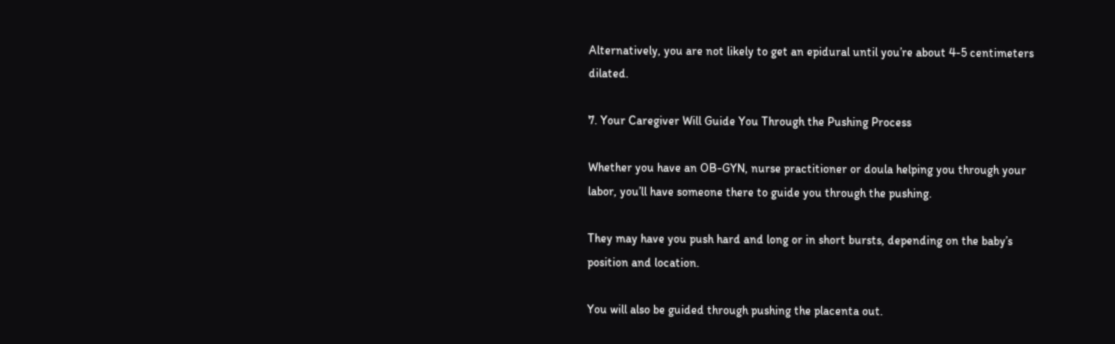Alternatively, you are not likely to get an epidural until you’re about 4-5 centimeters dilated.

7. Your Caregiver Will Guide You Through the Pushing Process

Whether you have an OB-GYN, nurse practitioner or doula helping you through your labor, you’ll have someone there to guide you through the pushing.

They may have you push hard and long or in short bursts, depending on the baby’s position and location.

You will also be guided through pushing the placenta out.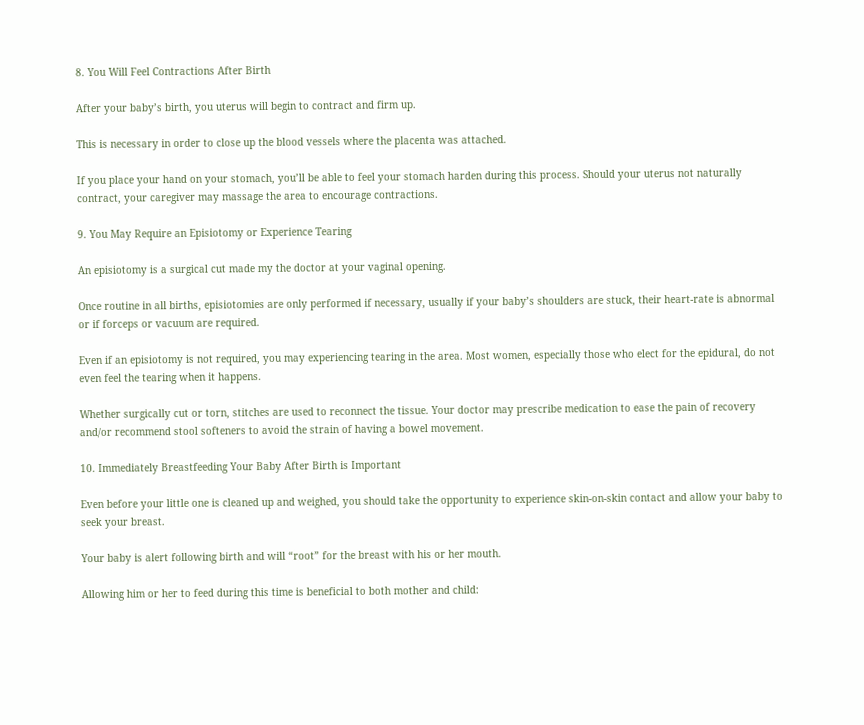8. You Will Feel Contractions After Birth

After your baby’s birth, you uterus will begin to contract and firm up.

This is necessary in order to close up the blood vessels where the placenta was attached.

If you place your hand on your stomach, you’ll be able to feel your stomach harden during this process. Should your uterus not naturally contract, your caregiver may massage the area to encourage contractions.

9. You May Require an Episiotomy or Experience Tearing

An episiotomy is a surgical cut made my the doctor at your vaginal opening.

Once routine in all births, episiotomies are only performed if necessary, usually if your baby’s shoulders are stuck, their heart-rate is abnormal or if forceps or vacuum are required.

Even if an episiotomy is not required, you may experiencing tearing in the area. Most women, especially those who elect for the epidural, do not even feel the tearing when it happens.

Whether surgically cut or torn, stitches are used to reconnect the tissue. Your doctor may prescribe medication to ease the pain of recovery and/or recommend stool softeners to avoid the strain of having a bowel movement.

10. Immediately Breastfeeding Your Baby After Birth is Important

Even before your little one is cleaned up and weighed, you should take the opportunity to experience skin-on-skin contact and allow your baby to seek your breast.

Your baby is alert following birth and will “root” for the breast with his or her mouth.

Allowing him or her to feed during this time is beneficial to both mother and child: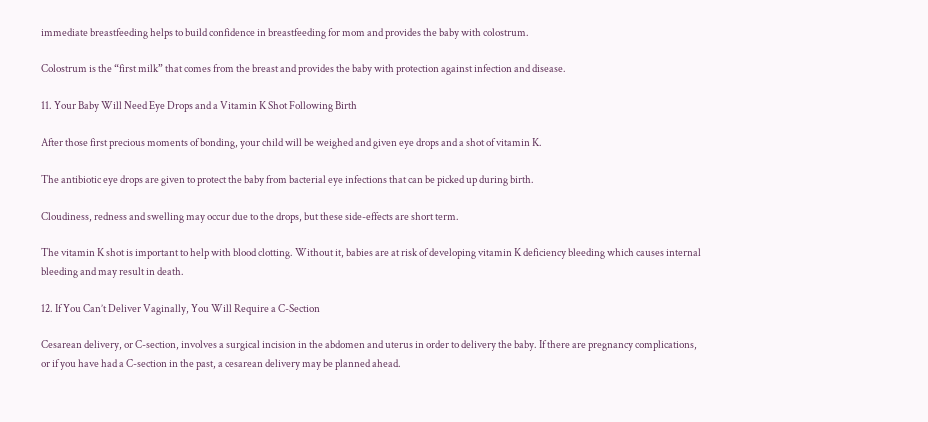immediate breastfeeding helps to build confidence in breastfeeding for mom and provides the baby with colostrum.

Colostrum is the “first milk” that comes from the breast and provides the baby with protection against infection and disease.

11. Your Baby Will Need Eye Drops and a Vitamin K Shot Following Birth

After those first precious moments of bonding, your child will be weighed and given eye drops and a shot of vitamin K.

The antibiotic eye drops are given to protect the baby from bacterial eye infections that can be picked up during birth.

Cloudiness, redness and swelling may occur due to the drops, but these side-effects are short term.

The vitamin K shot is important to help with blood clotting. Without it, babies are at risk of developing vitamin K deficiency bleeding which causes internal bleeding and may result in death.

12. If You Can’t Deliver Vaginally, You Will Require a C-Section

Cesarean delivery, or C-section, involves a surgical incision in the abdomen and uterus in order to delivery the baby. If there are pregnancy complications, or if you have had a C-section in the past, a cesarean delivery may be planned ahead.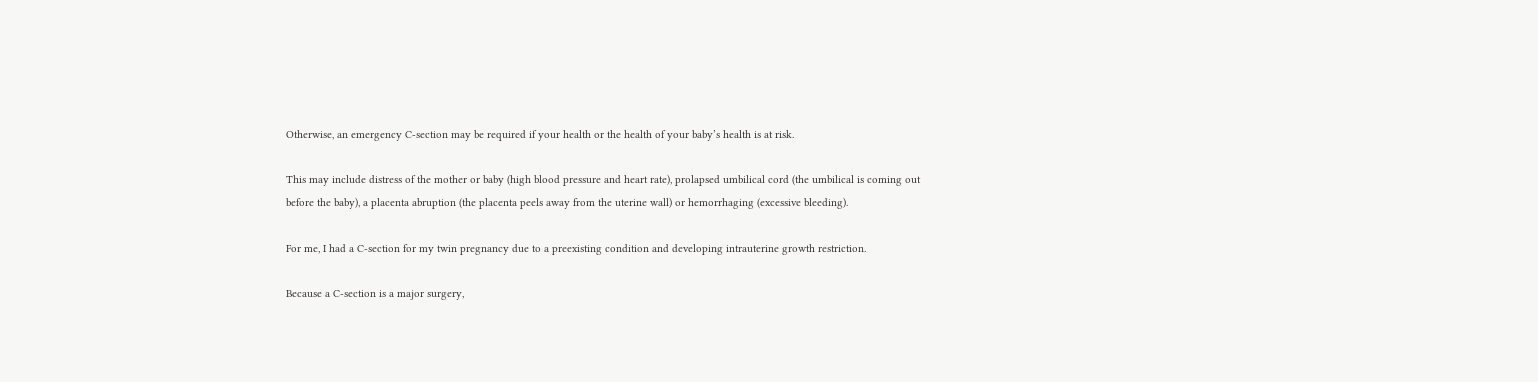Otherwise, an emergency C-section may be required if your health or the health of your baby’s health is at risk.

This may include distress of the mother or baby (high blood pressure and heart rate), prolapsed umbilical cord (the umbilical is coming out before the baby), a placenta abruption (the placenta peels away from the uterine wall) or hemorrhaging (excessive bleeding).

For me, I had a C-section for my twin pregnancy due to a preexisting condition and developing intrauterine growth restriction.

Because a C-section is a major surgery,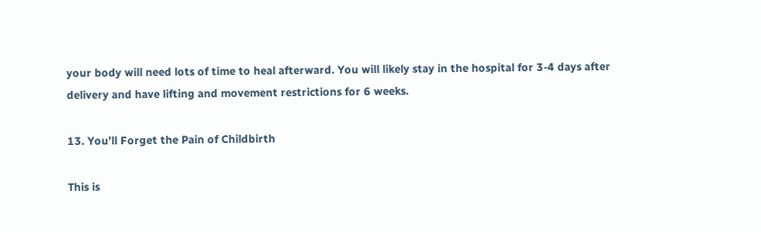your body will need lots of time to heal afterward. You will likely stay in the hospital for 3-4 days after delivery and have lifting and movement restrictions for 6 weeks.

13. You’ll Forget the Pain of Childbirth

This is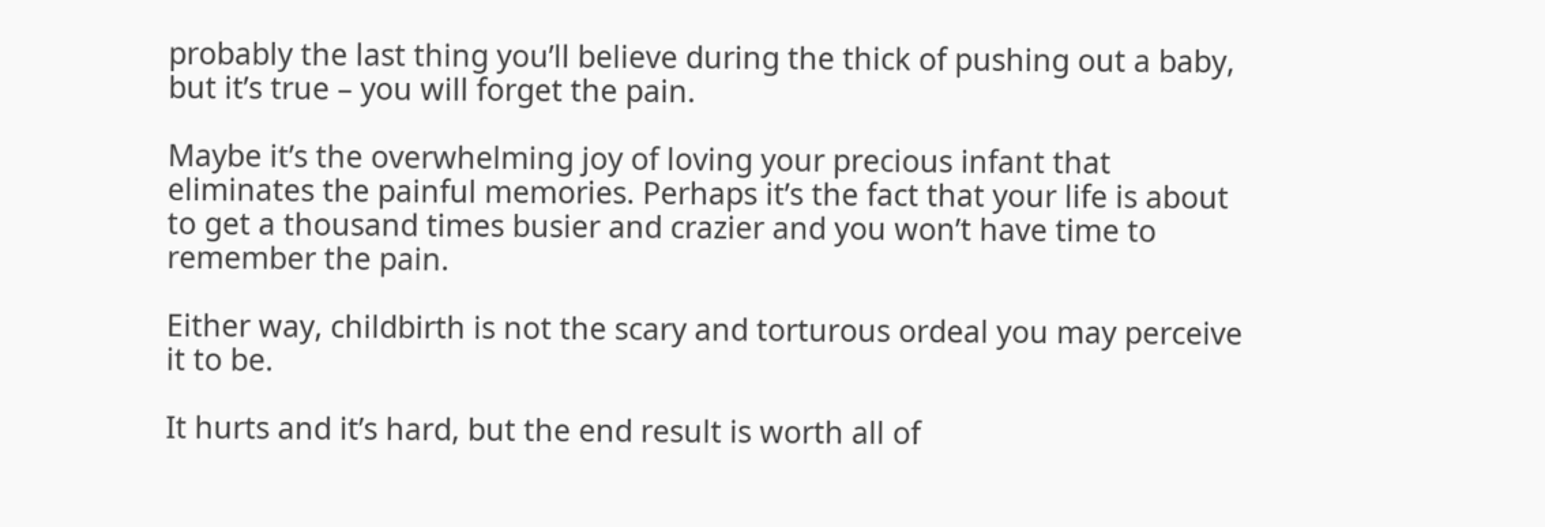probably the last thing you’ll believe during the thick of pushing out a baby, but it’s true – you will forget the pain.

Maybe it’s the overwhelming joy of loving your precious infant that eliminates the painful memories. Perhaps it’s the fact that your life is about to get a thousand times busier and crazier and you won’t have time to remember the pain.

Either way, childbirth is not the scary and torturous ordeal you may perceive it to be.

It hurts and it’s hard, but the end result is worth all of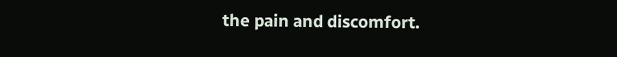the pain and discomfort.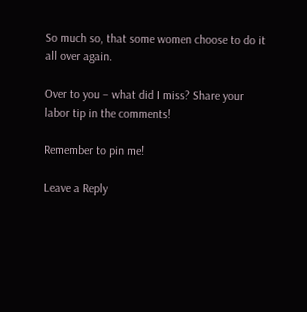So much so, that some women choose to do it all over again.

Over to you – what did I miss? Share your labor tip in the comments!

Remember to pin me!

Leave a Reply